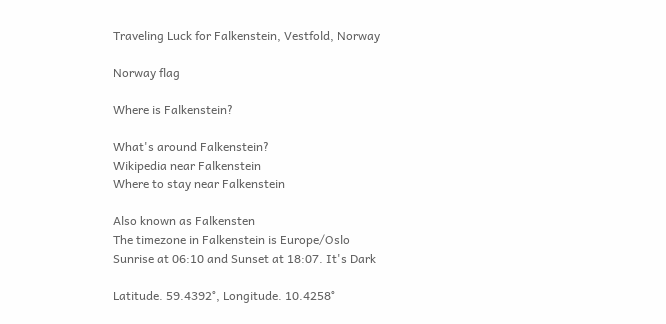Traveling Luck for Falkenstein, Vestfold, Norway

Norway flag

Where is Falkenstein?

What's around Falkenstein?
Wikipedia near Falkenstein
Where to stay near Falkenstein

Also known as Falkensten
The timezone in Falkenstein is Europe/Oslo
Sunrise at 06:10 and Sunset at 18:07. It's Dark

Latitude. 59.4392°, Longitude. 10.4258°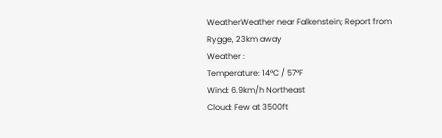WeatherWeather near Falkenstein; Report from Rygge, 23km away
Weather :
Temperature: 14°C / 57°F
Wind: 6.9km/h Northeast
Cloud: Few at 3500ft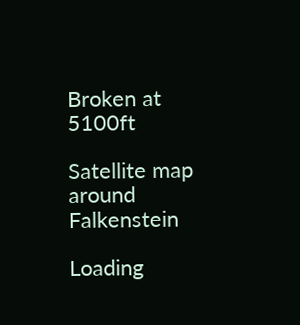Broken at 5100ft

Satellite map around Falkenstein

Loading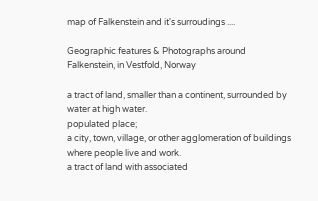map of Falkenstein and it's surroudings ....

Geographic features & Photographs around Falkenstein, in Vestfold, Norway

a tract of land, smaller than a continent, surrounded by water at high water.
populated place;
a city, town, village, or other agglomeration of buildings where people live and work.
a tract of land with associated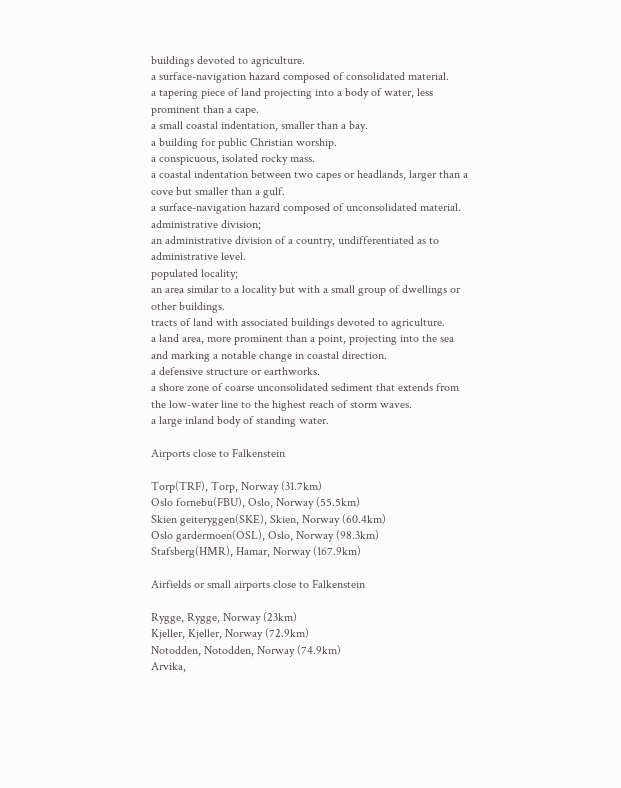buildings devoted to agriculture.
a surface-navigation hazard composed of consolidated material.
a tapering piece of land projecting into a body of water, less prominent than a cape.
a small coastal indentation, smaller than a bay.
a building for public Christian worship.
a conspicuous, isolated rocky mass.
a coastal indentation between two capes or headlands, larger than a cove but smaller than a gulf.
a surface-navigation hazard composed of unconsolidated material.
administrative division;
an administrative division of a country, undifferentiated as to administrative level.
populated locality;
an area similar to a locality but with a small group of dwellings or other buildings.
tracts of land with associated buildings devoted to agriculture.
a land area, more prominent than a point, projecting into the sea and marking a notable change in coastal direction.
a defensive structure or earthworks.
a shore zone of coarse unconsolidated sediment that extends from the low-water line to the highest reach of storm waves.
a large inland body of standing water.

Airports close to Falkenstein

Torp(TRF), Torp, Norway (31.7km)
Oslo fornebu(FBU), Oslo, Norway (55.5km)
Skien geiteryggen(SKE), Skien, Norway (60.4km)
Oslo gardermoen(OSL), Oslo, Norway (98.3km)
Stafsberg(HMR), Hamar, Norway (167.9km)

Airfields or small airports close to Falkenstein

Rygge, Rygge, Norway (23km)
Kjeller, Kjeller, Norway (72.9km)
Notodden, Notodden, Norway (74.9km)
Arvika,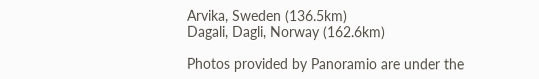Arvika, Sweden (136.5km)
Dagali, Dagli, Norway (162.6km)

Photos provided by Panoramio are under the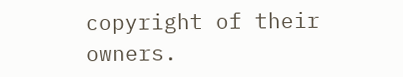copyright of their owners.